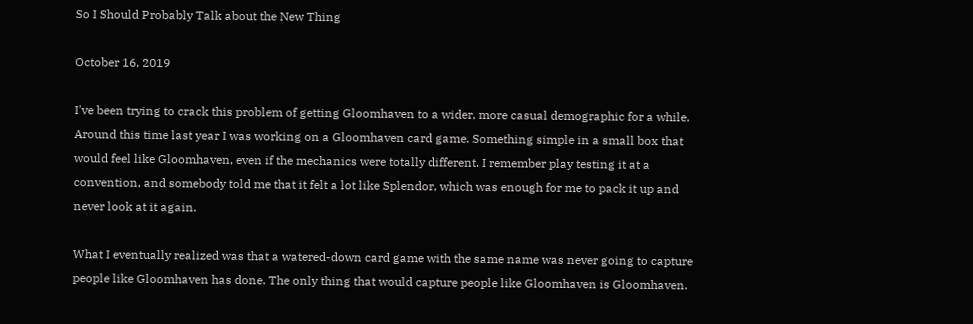So I Should Probably Talk about the New Thing

October 16, 2019

I've been trying to crack this problem of getting Gloomhaven to a wider, more casual demographic for a while. Around this time last year I was working on a Gloomhaven card game. Something simple in a small box that would feel like Gloomhaven, even if the mechanics were totally different. I remember play testing it at a convention, and somebody told me that it felt a lot like Splendor, which was enough for me to pack it up and never look at it again.

What I eventually realized was that a watered-down card game with the same name was never going to capture people like Gloomhaven has done. The only thing that would capture people like Gloomhaven is Gloomhaven.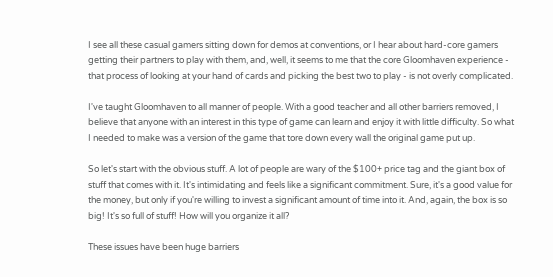I see all these casual gamers sitting down for demos at conventions, or I hear about hard-core gamers getting their partners to play with them, and, well, it seems to me that the core Gloomhaven experience - that process of looking at your hand of cards and picking the best two to play - is not overly complicated.

I've taught Gloomhaven to all manner of people. With a good teacher and all other barriers removed, I believe that anyone with an interest in this type of game can learn and enjoy it with little difficulty. So what I needed to make was a version of the game that tore down every wall the original game put up.

So let's start with the obvious stuff. A lot of people are wary of the $100+ price tag and the giant box of stuff that comes with it. It's intimidating and feels like a significant commitment. Sure, it's a good value for the money, but only if you're willing to invest a significant amount of time into it. And, again, the box is so big! It's so full of stuff! How will you organize it all?

These issues have been huge barriers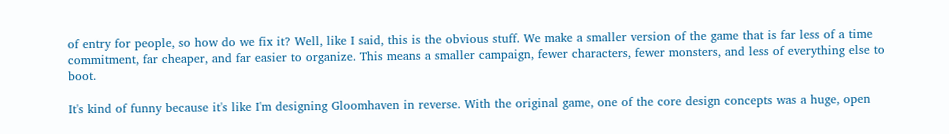of entry for people, so how do we fix it? Well, like I said, this is the obvious stuff. We make a smaller version of the game that is far less of a time commitment, far cheaper, and far easier to organize. This means a smaller campaign, fewer characters, fewer monsters, and less of everything else to boot.

It's kind of funny because it's like I'm designing Gloomhaven in reverse. With the original game, one of the core design concepts was a huge, open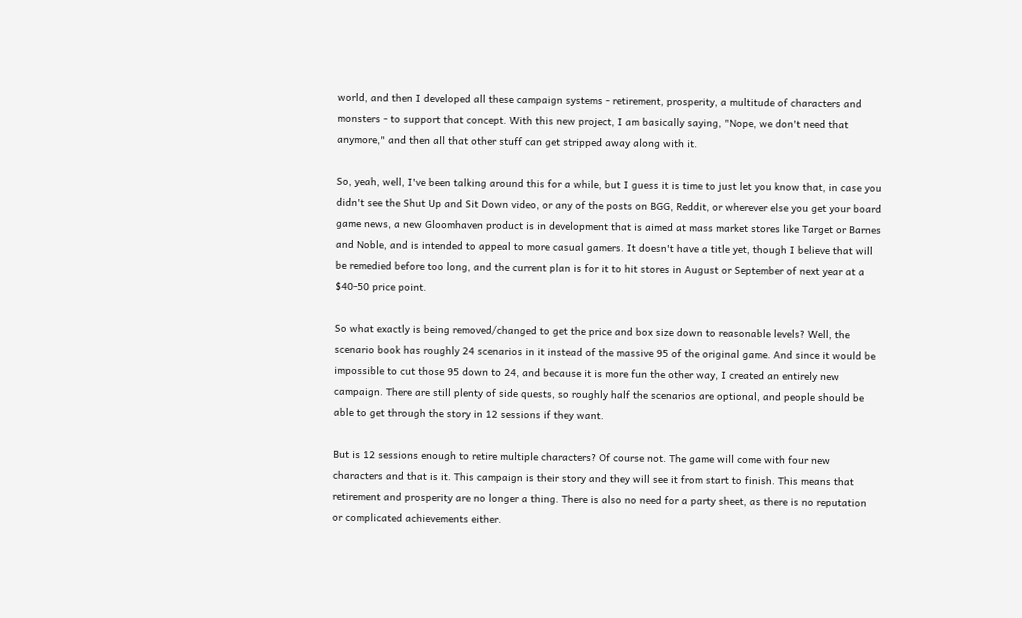world, and then I developed all these campaign systems - retirement, prosperity, a multitude of characters and monsters - to support that concept. With this new project, I am basically saying, "Nope, we don't need that anymore," and then all that other stuff can get stripped away along with it.

So, yeah, well, I've been talking around this for a while, but I guess it is time to just let you know that, in case you didn't see the Shut Up and Sit Down video, or any of the posts on BGG, Reddit, or wherever else you get your board game news, a new Gloomhaven product is in development that is aimed at mass market stores like Target or Barnes and Noble, and is intended to appeal to more casual gamers. It doesn't have a title yet, though I believe that will be remedied before too long, and the current plan is for it to hit stores in August or September of next year at a $40-50 price point.

So what exactly is being removed/changed to get the price and box size down to reasonable levels? Well, the scenario book has roughly 24 scenarios in it instead of the massive 95 of the original game. And since it would be impossible to cut those 95 down to 24, and because it is more fun the other way, I created an entirely new campaign. There are still plenty of side quests, so roughly half the scenarios are optional, and people should be able to get through the story in 12 sessions if they want.

But is 12 sessions enough to retire multiple characters? Of course not. The game will come with four new characters and that is it. This campaign is their story and they will see it from start to finish. This means that retirement and prosperity are no longer a thing. There is also no need for a party sheet, as there is no reputation or complicated achievements either.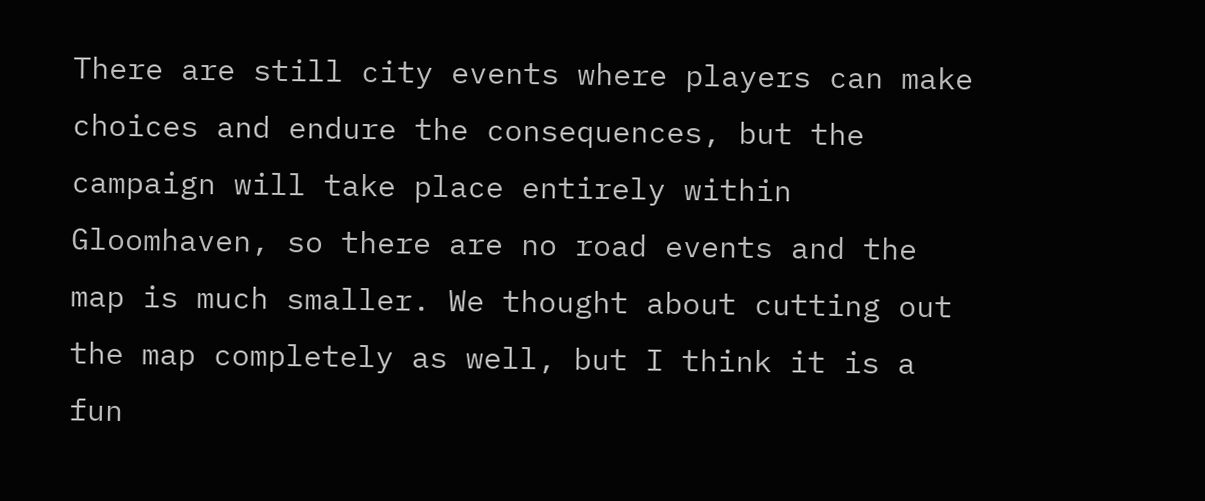There are still city events where players can make choices and endure the consequences, but the campaign will take place entirely within Gloomhaven, so there are no road events and the map is much smaller. We thought about cutting out the map completely as well, but I think it is a fun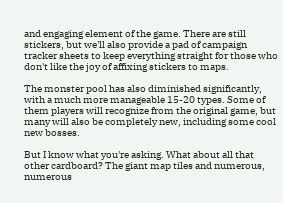and engaging element of the game. There are still stickers, but we'll also provide a pad of campaign tracker sheets to keep everything straight for those who don't like the joy of affixing stickers to maps.

The monster pool has also diminished significantly, with a much more manageable 15-20 types. Some of them players will recognize from the original game, but many will also be completely new, including some cool new bosses.

But I know what you're asking. What about all that other cardboard? The giant map tiles and numerous, numerous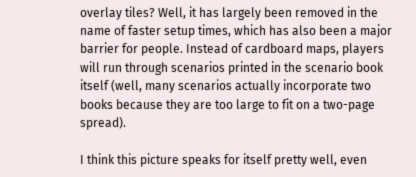overlay tiles? Well, it has largely been removed in the name of faster setup times, which has also been a major barrier for people. Instead of cardboard maps, players will run through scenarios printed in the scenario book itself (well, many scenarios actually incorporate two books because they are too large to fit on a two-page spread).

I think this picture speaks for itself pretty well, even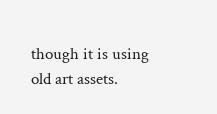though it is using old art assets.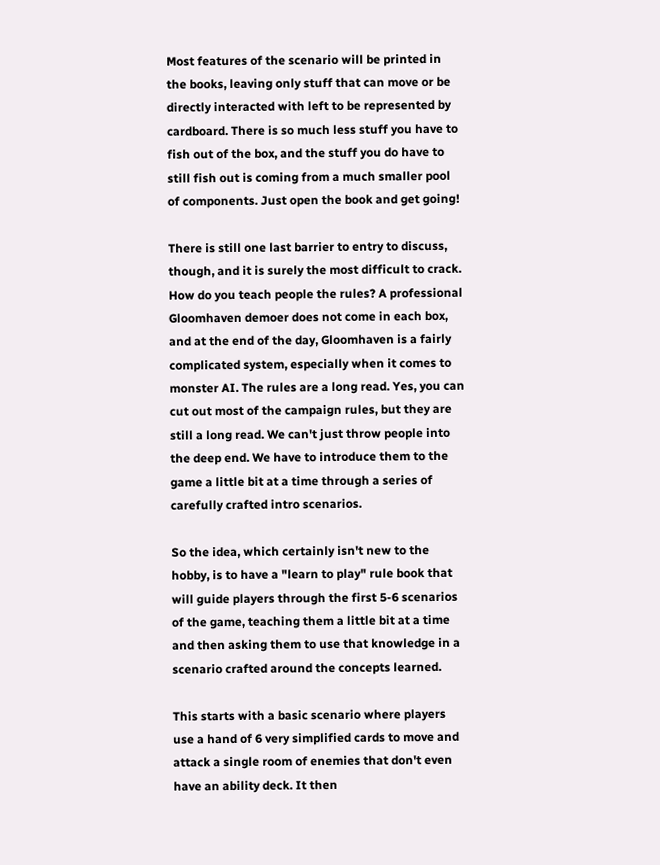Most features of the scenario will be printed in the books, leaving only stuff that can move or be directly interacted with left to be represented by cardboard. There is so much less stuff you have to fish out of the box, and the stuff you do have to still fish out is coming from a much smaller pool of components. Just open the book and get going!

There is still one last barrier to entry to discuss, though, and it is surely the most difficult to crack. How do you teach people the rules? A professional Gloomhaven demoer does not come in each box, and at the end of the day, Gloomhaven is a fairly complicated system, especially when it comes to monster AI. The rules are a long read. Yes, you can cut out most of the campaign rules, but they are still a long read. We can't just throw people into the deep end. We have to introduce them to the game a little bit at a time through a series of carefully crafted intro scenarios.

So the idea, which certainly isn't new to the hobby, is to have a "learn to play" rule book that will guide players through the first 5-6 scenarios of the game, teaching them a little bit at a time and then asking them to use that knowledge in a scenario crafted around the concepts learned.

This starts with a basic scenario where players use a hand of 6 very simplified cards to move and attack a single room of enemies that don't even have an ability deck. It then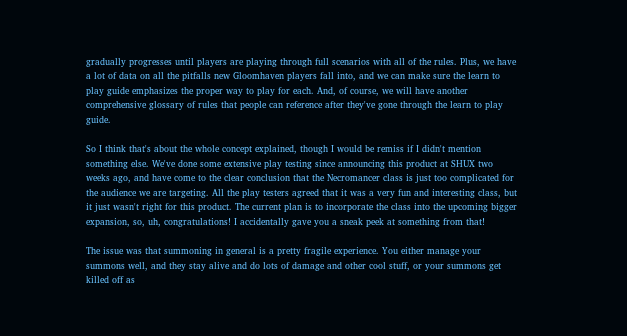gradually progresses until players are playing through full scenarios with all of the rules. Plus, we have a lot of data on all the pitfalls new Gloomhaven players fall into, and we can make sure the learn to play guide emphasizes the proper way to play for each. And, of course, we will have another comprehensive glossary of rules that people can reference after they've gone through the learn to play guide.

So I think that's about the whole concept explained, though I would be remiss if I didn't mention something else. We've done some extensive play testing since announcing this product at SHUX two weeks ago, and have come to the clear conclusion that the Necromancer class is just too complicated for the audience we are targeting. All the play testers agreed that it was a very fun and interesting class, but it just wasn't right for this product. The current plan is to incorporate the class into the upcoming bigger expansion, so, uh, congratulations! I accidentally gave you a sneak peek at something from that!

The issue was that summoning in general is a pretty fragile experience. You either manage your summons well, and they stay alive and do lots of damage and other cool stuff, or your summons get killed off as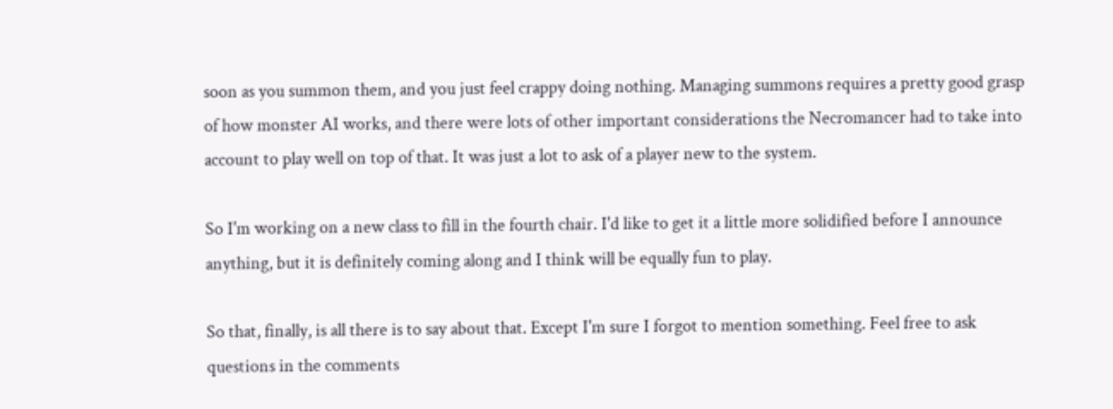soon as you summon them, and you just feel crappy doing nothing. Managing summons requires a pretty good grasp of how monster AI works, and there were lots of other important considerations the Necromancer had to take into account to play well on top of that. It was just a lot to ask of a player new to the system.

So I'm working on a new class to fill in the fourth chair. I'd like to get it a little more solidified before I announce anything, but it is definitely coming along and I think will be equally fun to play.

So that, finally, is all there is to say about that. Except I'm sure I forgot to mention something. Feel free to ask questions in the comments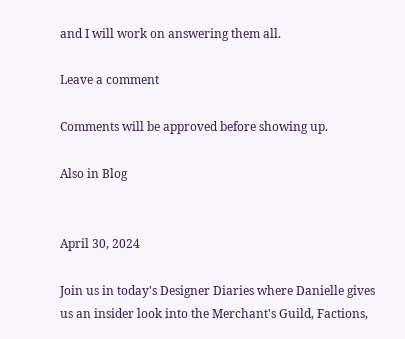and I will work on answering them all.

Leave a comment

Comments will be approved before showing up.

Also in Blog


April 30, 2024

Join us in today's Designer Diaries where Danielle gives us an insider look into the Merchant's Guild, Factions,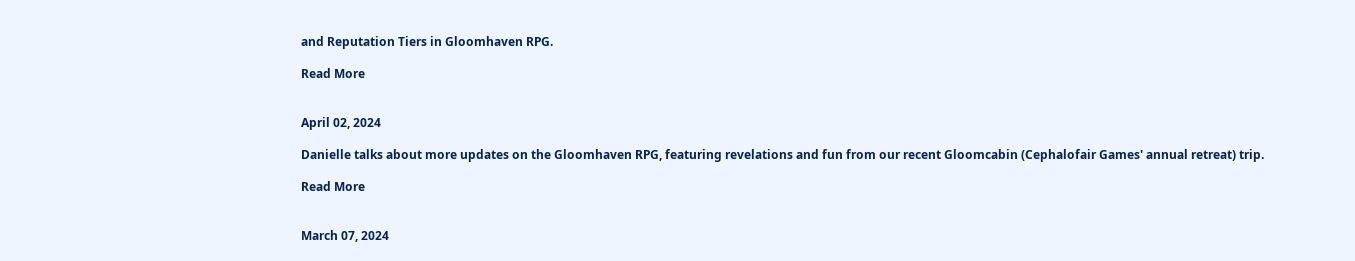and Reputation Tiers in Gloomhaven RPG.

Read More


April 02, 2024

Danielle talks about more updates on the Gloomhaven RPG, featuring revelations and fun from our recent Gloomcabin (Cephalofair Games' annual retreat) trip.

Read More


March 07, 2024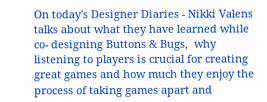On today's Designer Diaries - Nikki Valens talks about what they have learned while co- designing Buttons & Bugs,  why listening to players is crucial for creating great games and how much they enjoy the process of taking games apart and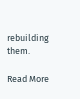rebuilding them.

Read More